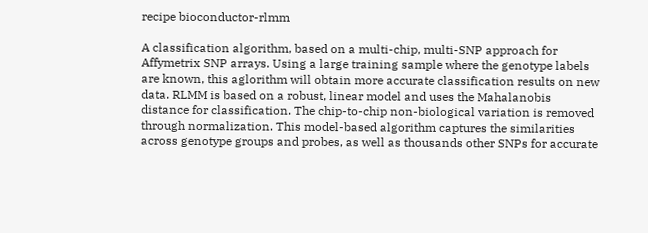recipe bioconductor-rlmm

A classification algorithm, based on a multi-chip, multi-SNP approach for Affymetrix SNP arrays. Using a large training sample where the genotype labels are known, this aglorithm will obtain more accurate classification results on new data. RLMM is based on a robust, linear model and uses the Mahalanobis distance for classification. The chip-to-chip non-biological variation is removed through normalization. This model-based algorithm captures the similarities across genotype groups and probes, as well as thousands other SNPs for accurate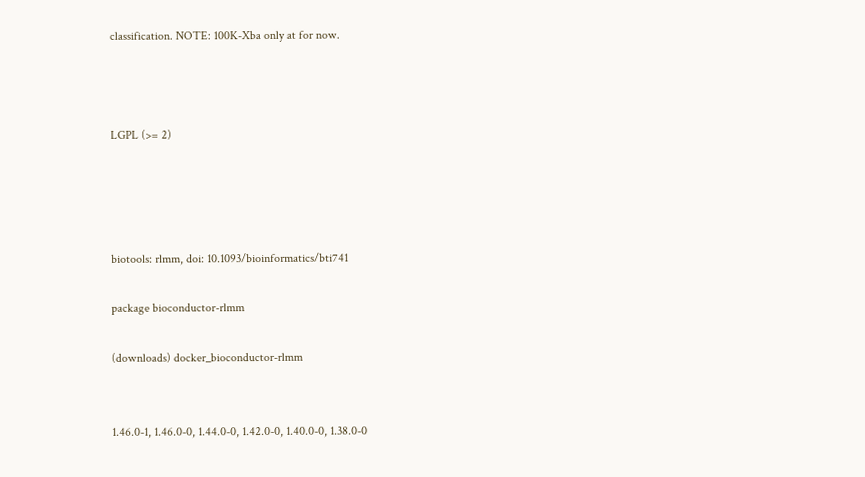classification. NOTE: 100K-Xba only at for now.



LGPL (>= 2)




biotools: rlmm, doi: 10.1093/bioinformatics/bti741

package bioconductor-rlmm

(downloads) docker_bioconductor-rlmm


1.46.0-1, 1.46.0-0, 1.44.0-0, 1.42.0-0, 1.40.0-0, 1.38.0-0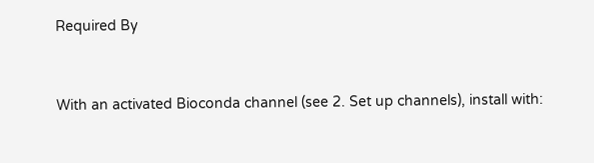Required By


With an activated Bioconda channel (see 2. Set up channels), install with: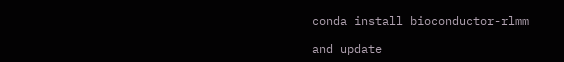conda install bioconductor-rlmm

and update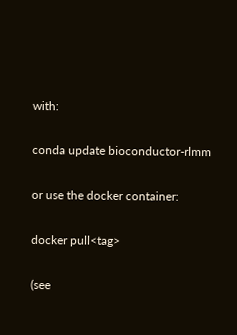with:

conda update bioconductor-rlmm

or use the docker container:

docker pull<tag>

(see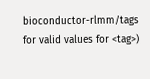bioconductor-rlmm/tags for valid values for <tag>)